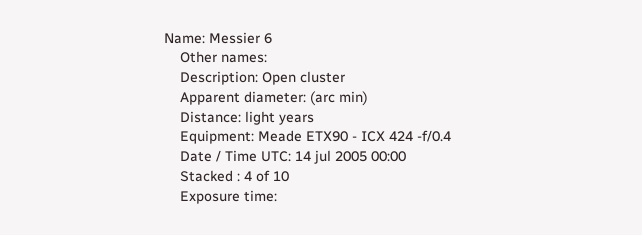Name: Messier 6
    Other names:
    Description: Open cluster
    Apparent diameter: (arc min)
    Distance: light years
    Equipment: Meade ETX90 - ICX 424 -f/0.4
    Date / Time UTC: 14 jul 2005 00:00
    Stacked : 4 of 10
    Exposure time: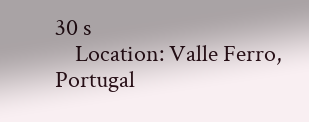30 s
    Location: Valle Ferro, Portugal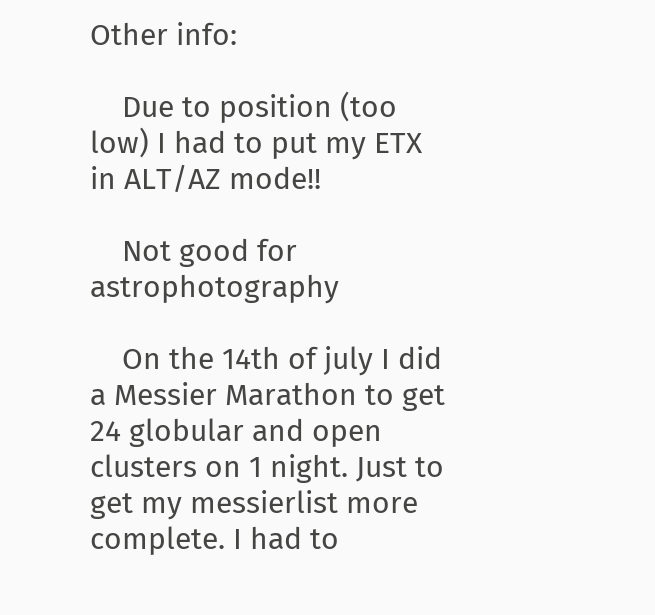Other info:

    Due to position (too low) I had to put my ETX in ALT/AZ mode!!

    Not good for astrophotography

    On the 14th of july I did a Messier Marathon to get 24 globular and open clusters on 1 night. Just to get my messierlist more complete. I had to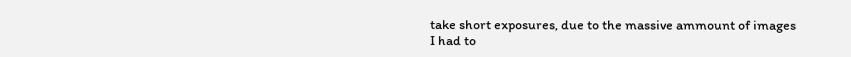take short exposures, due to the massive ammount of images I had to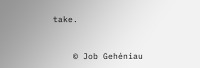take.


    © Job Gehéniau